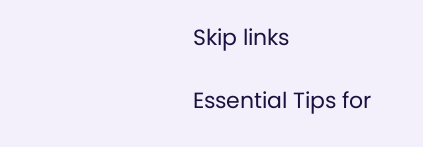Skip links

Essential Tips for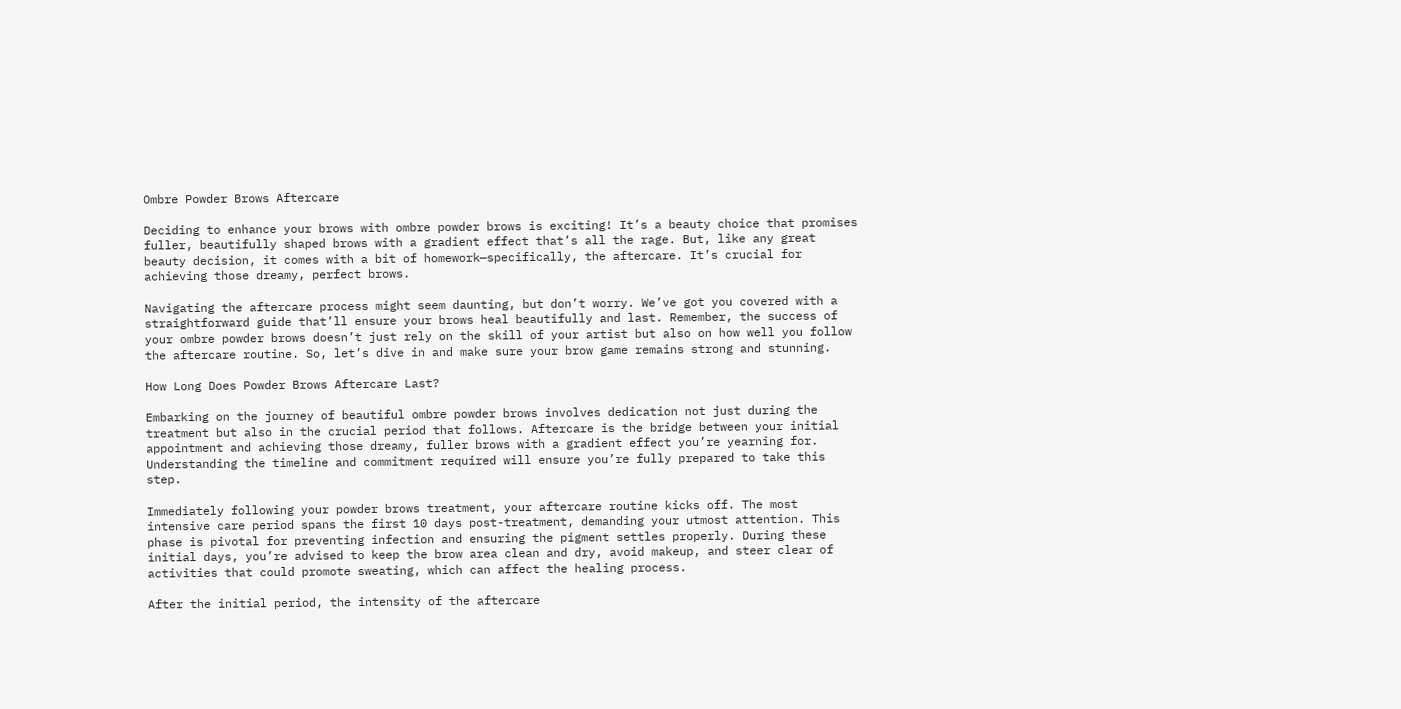Ombre Powder Brows Aftercare

Deciding to enhance your brows with ombre powder brows is exciting! It’s a beauty choice that promises fuller, beautifully shaped brows with a gradient effect that’s all the rage. But, like any great beauty decision, it comes with a bit of homework—specifically, the aftercare. It’s crucial for achieving those dreamy, perfect brows.

Navigating the aftercare process might seem daunting, but don’t worry. We’ve got you covered with a straightforward guide that’ll ensure your brows heal beautifully and last. Remember, the success of your ombre powder brows doesn’t just rely on the skill of your artist but also on how well you follow the aftercare routine. So, let’s dive in and make sure your brow game remains strong and stunning.

How Long Does Powder Brows Aftercare Last?

Embarking on the journey of beautiful ombre powder brows involves dedication not just during the treatment but also in the crucial period that follows. Aftercare is the bridge between your initial appointment and achieving those dreamy, fuller brows with a gradient effect you’re yearning for. Understanding the timeline and commitment required will ensure you’re fully prepared to take this step.

Immediately following your powder brows treatment, your aftercare routine kicks off. The most intensive care period spans the first 10 days post-treatment, demanding your utmost attention. This phase is pivotal for preventing infection and ensuring the pigment settles properly. During these initial days, you’re advised to keep the brow area clean and dry, avoid makeup, and steer clear of activities that could promote sweating, which can affect the healing process.

After the initial period, the intensity of the aftercare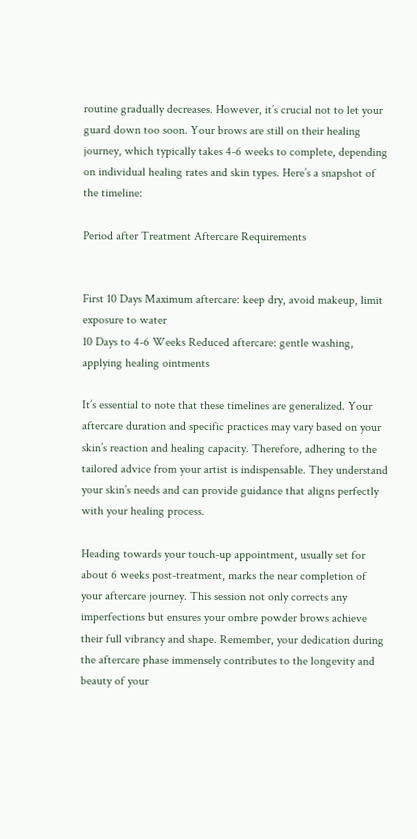routine gradually decreases. However, it’s crucial not to let your guard down too soon. Your brows are still on their healing journey, which typically takes 4-6 weeks to complete, depending on individual healing rates and skin types. Here’s a snapshot of the timeline:

Period after Treatment Aftercare Requirements


First 10 Days Maximum aftercare: keep dry, avoid makeup, limit exposure to water
10 Days to 4-6 Weeks Reduced aftercare: gentle washing, applying healing ointments

It’s essential to note that these timelines are generalized. Your aftercare duration and specific practices may vary based on your skin’s reaction and healing capacity. Therefore, adhering to the tailored advice from your artist is indispensable. They understand your skin’s needs and can provide guidance that aligns perfectly with your healing process.

Heading towards your touch-up appointment, usually set for about 6 weeks post-treatment, marks the near completion of your aftercare journey. This session not only corrects any imperfections but ensures your ombre powder brows achieve their full vibrancy and shape. Remember, your dedication during the aftercare phase immensely contributes to the longevity and beauty of your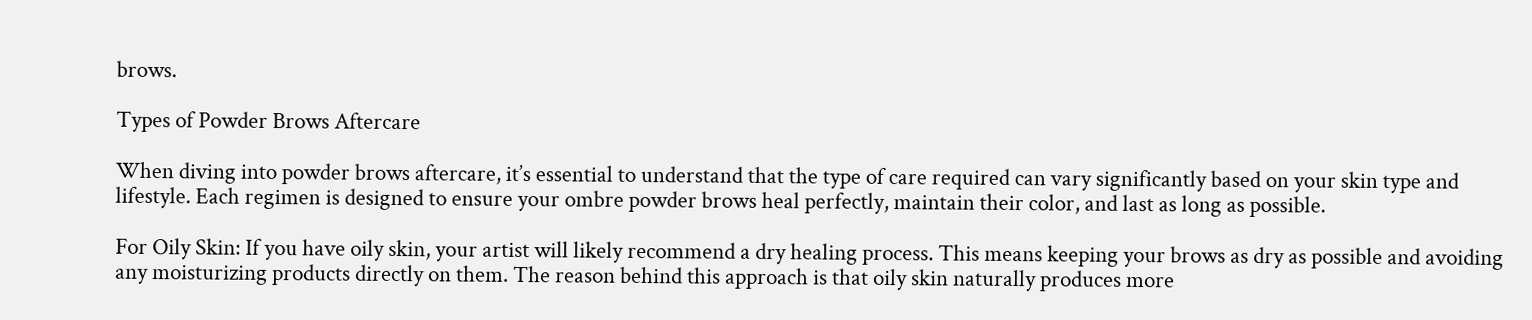brows.

Types of Powder Brows Aftercare

When diving into powder brows aftercare, it’s essential to understand that the type of care required can vary significantly based on your skin type and lifestyle. Each regimen is designed to ensure your ombre powder brows heal perfectly, maintain their color, and last as long as possible.

For Oily Skin: If you have oily skin, your artist will likely recommend a dry healing process. This means keeping your brows as dry as possible and avoiding any moisturizing products directly on them. The reason behind this approach is that oily skin naturally produces more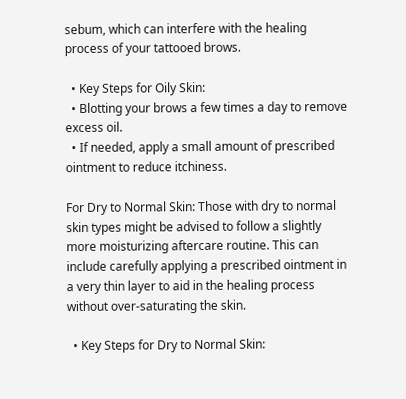sebum, which can interfere with the healing process of your tattooed brows.

  • Key Steps for Oily Skin:
  • Blotting your brows a few times a day to remove excess oil.
  • If needed, apply a small amount of prescribed ointment to reduce itchiness.

For Dry to Normal Skin: Those with dry to normal skin types might be advised to follow a slightly more moisturizing aftercare routine. This can include carefully applying a prescribed ointment in a very thin layer to aid in the healing process without over-saturating the skin.

  • Key Steps for Dry to Normal Skin: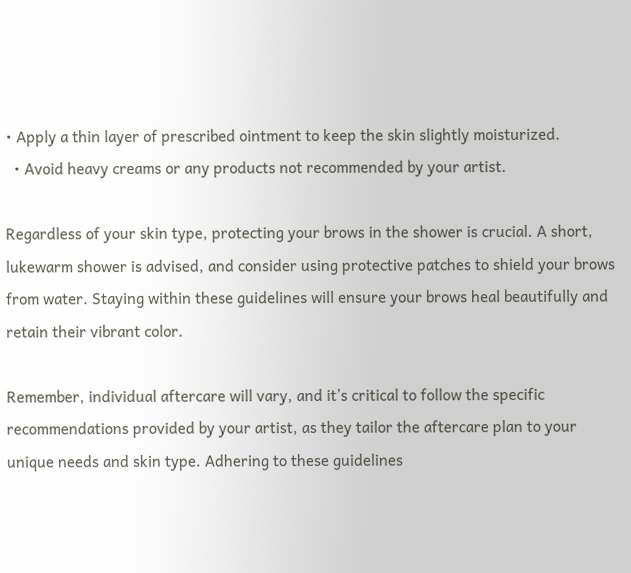• Apply a thin layer of prescribed ointment to keep the skin slightly moisturized.
  • Avoid heavy creams or any products not recommended by your artist.

Regardless of your skin type, protecting your brows in the shower is crucial. A short, lukewarm shower is advised, and consider using protective patches to shield your brows from water. Staying within these guidelines will ensure your brows heal beautifully and retain their vibrant color.

Remember, individual aftercare will vary, and it’s critical to follow the specific recommendations provided by your artist, as they tailor the aftercare plan to your unique needs and skin type. Adhering to these guidelines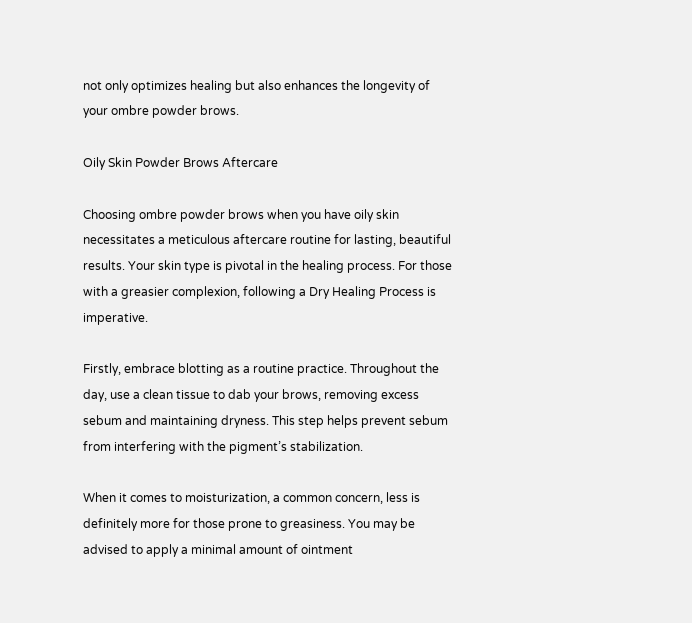not only optimizes healing but also enhances the longevity of your ombre powder brows.

Oily Skin Powder Brows Aftercare

Choosing ombre powder brows when you have oily skin necessitates a meticulous aftercare routine for lasting, beautiful results. Your skin type is pivotal in the healing process. For those with a greasier complexion, following a Dry Healing Process is imperative.

Firstly, embrace blotting as a routine practice. Throughout the day, use a clean tissue to dab your brows, removing excess sebum and maintaining dryness. This step helps prevent sebum from interfering with the pigment’s stabilization.

When it comes to moisturization, a common concern, less is definitely more for those prone to greasiness. You may be advised to apply a minimal amount of ointment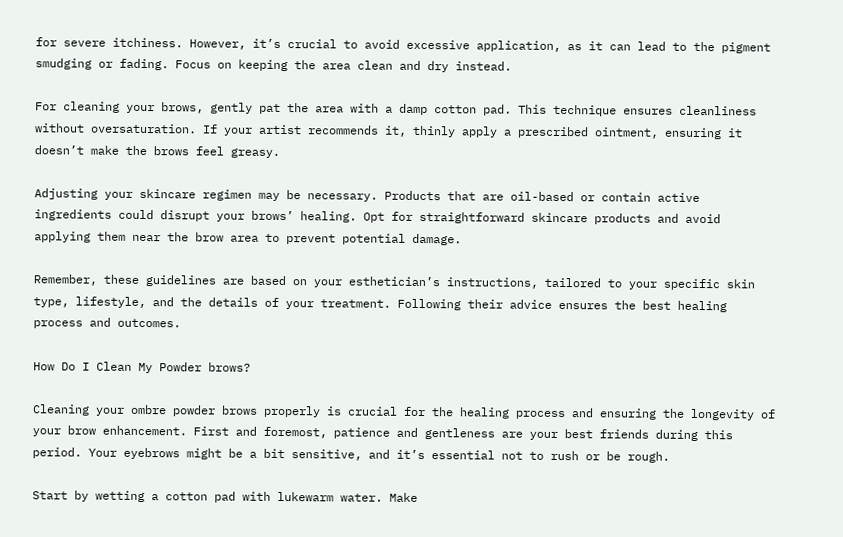for severe itchiness. However, it’s crucial to avoid excessive application, as it can lead to the pigment smudging or fading. Focus on keeping the area clean and dry instead.

For cleaning your brows, gently pat the area with a damp cotton pad. This technique ensures cleanliness without oversaturation. If your artist recommends it, thinly apply a prescribed ointment, ensuring it doesn’t make the brows feel greasy.

Adjusting your skincare regimen may be necessary. Products that are oil-based or contain active ingredients could disrupt your brows’ healing. Opt for straightforward skincare products and avoid applying them near the brow area to prevent potential damage.

Remember, these guidelines are based on your esthetician’s instructions, tailored to your specific skin type, lifestyle, and the details of your treatment. Following their advice ensures the best healing process and outcomes.

How Do I Clean My Powder brows?

Cleaning your ombre powder brows properly is crucial for the healing process and ensuring the longevity of your brow enhancement. First and foremost, patience and gentleness are your best friends during this period. Your eyebrows might be a bit sensitive, and it’s essential not to rush or be rough.

Start by wetting a cotton pad with lukewarm water. Make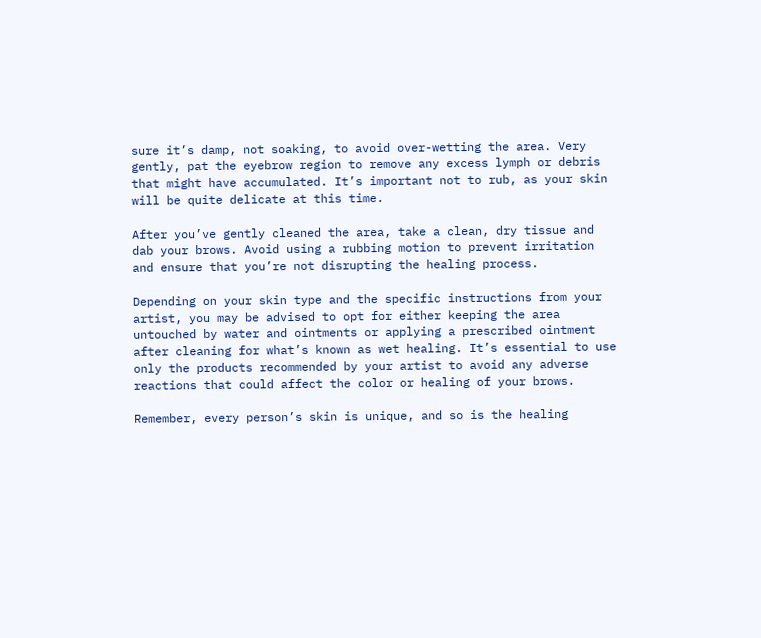sure it’s damp, not soaking, to avoid over-wetting the area. Very gently, pat the eyebrow region to remove any excess lymph or debris that might have accumulated. It’s important not to rub, as your skin will be quite delicate at this time.

After you’ve gently cleaned the area, take a clean, dry tissue and dab your brows. Avoid using a rubbing motion to prevent irritation and ensure that you’re not disrupting the healing process.

Depending on your skin type and the specific instructions from your artist, you may be advised to opt for either keeping the area untouched by water and ointments or applying a prescribed ointment after cleaning for what’s known as wet healing. It’s essential to use only the products recommended by your artist to avoid any adverse reactions that could affect the color or healing of your brows.

Remember, every person’s skin is unique, and so is the healing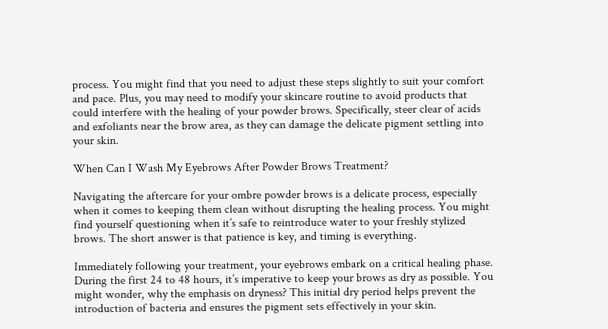process. You might find that you need to adjust these steps slightly to suit your comfort and pace. Plus, you may need to modify your skincare routine to avoid products that could interfere with the healing of your powder brows. Specifically, steer clear of acids and exfoliants near the brow area, as they can damage the delicate pigment settling into your skin.

When Can I Wash My Eyebrows After Powder Brows Treatment?

Navigating the aftercare for your ombre powder brows is a delicate process, especially when it comes to keeping them clean without disrupting the healing process. You might find yourself questioning when it’s safe to reintroduce water to your freshly stylized brows. The short answer is that patience is key, and timing is everything.

Immediately following your treatment, your eyebrows embark on a critical healing phase. During the first 24 to 48 hours, it’s imperative to keep your brows as dry as possible. You might wonder, why the emphasis on dryness? This initial dry period helps prevent the introduction of bacteria and ensures the pigment sets effectively in your skin.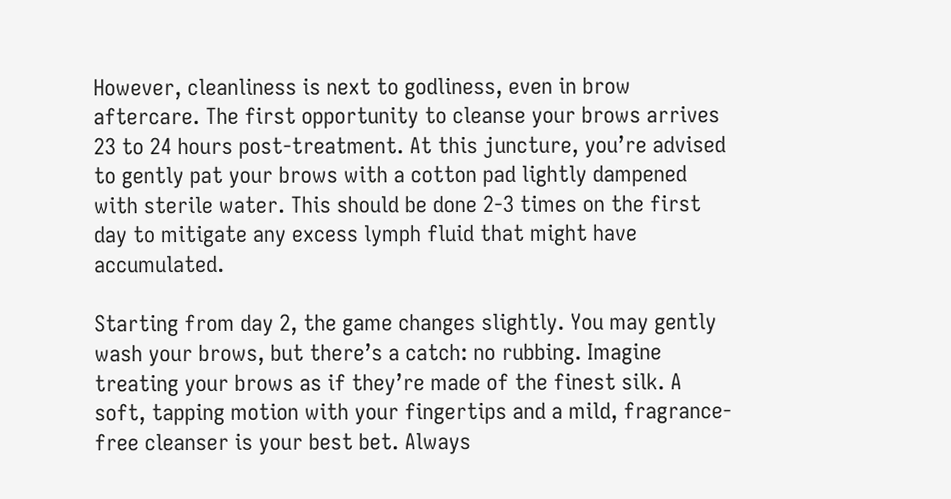However, cleanliness is next to godliness, even in brow aftercare. The first opportunity to cleanse your brows arrives 23 to 24 hours post-treatment. At this juncture, you’re advised to gently pat your brows with a cotton pad lightly dampened with sterile water. This should be done 2-3 times on the first day to mitigate any excess lymph fluid that might have accumulated.

Starting from day 2, the game changes slightly. You may gently wash your brows, but there’s a catch: no rubbing. Imagine treating your brows as if they’re made of the finest silk. A soft, tapping motion with your fingertips and a mild, fragrance-free cleanser is your best bet. Always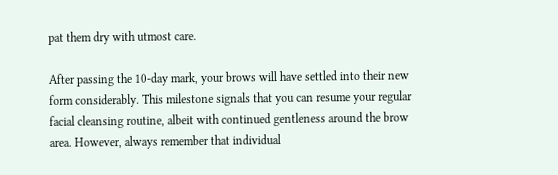pat them dry with utmost care.

After passing the 10-day mark, your brows will have settled into their new form considerably. This milestone signals that you can resume your regular facial cleansing routine, albeit with continued gentleness around the brow area. However, always remember that individual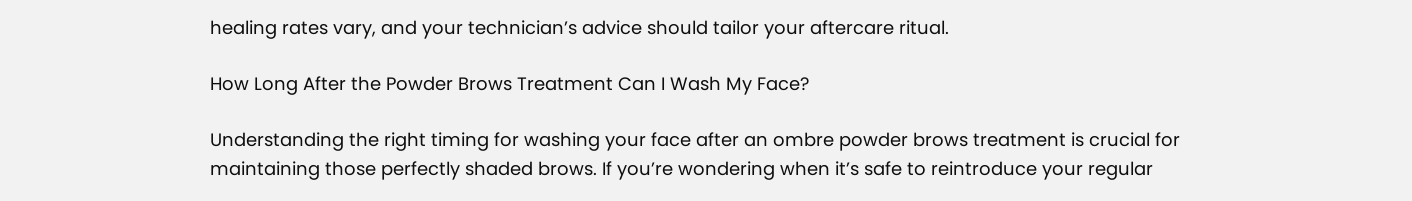healing rates vary, and your technician’s advice should tailor your aftercare ritual.

How Long After the Powder Brows Treatment Can I Wash My Face?

Understanding the right timing for washing your face after an ombre powder brows treatment is crucial for maintaining those perfectly shaded brows. If you’re wondering when it’s safe to reintroduce your regular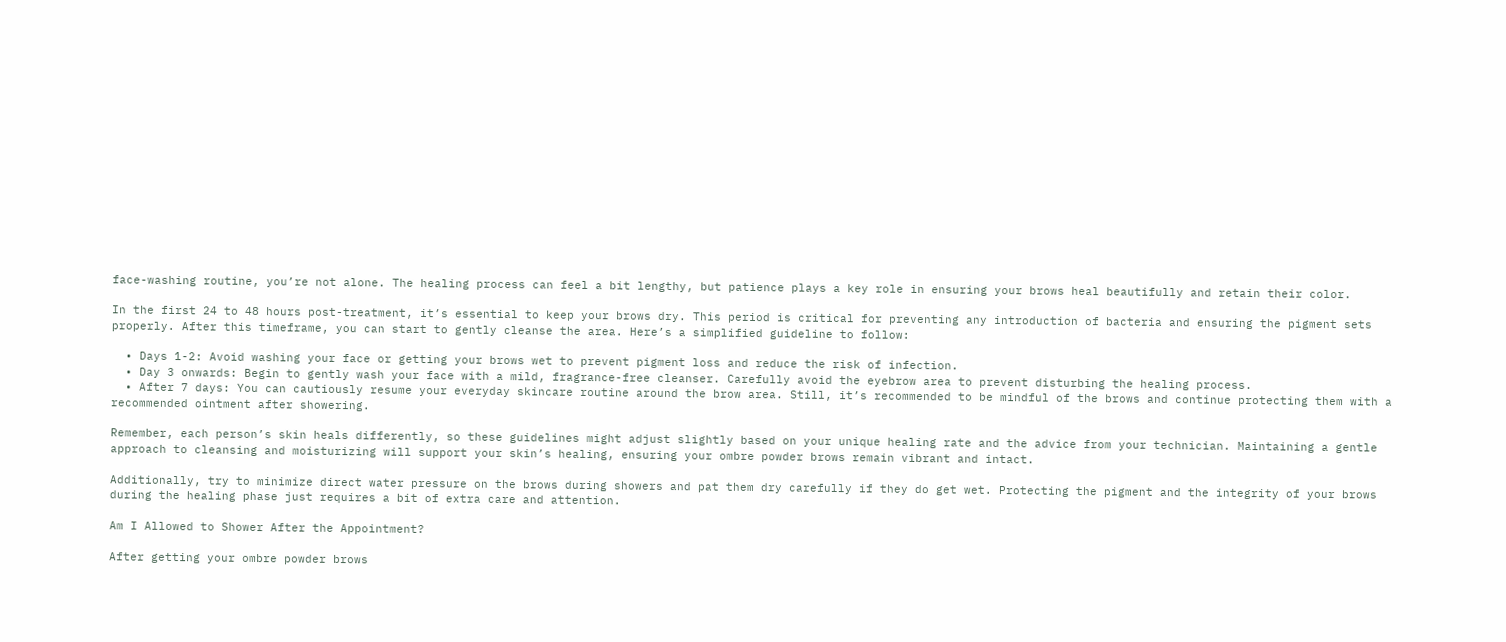face-washing routine, you’re not alone. The healing process can feel a bit lengthy, but patience plays a key role in ensuring your brows heal beautifully and retain their color.

In the first 24 to 48 hours post-treatment, it’s essential to keep your brows dry. This period is critical for preventing any introduction of bacteria and ensuring the pigment sets properly. After this timeframe, you can start to gently cleanse the area. Here’s a simplified guideline to follow:

  • Days 1-2: Avoid washing your face or getting your brows wet to prevent pigment loss and reduce the risk of infection.
  • Day 3 onwards: Begin to gently wash your face with a mild, fragrance-free cleanser. Carefully avoid the eyebrow area to prevent disturbing the healing process.
  • After 7 days: You can cautiously resume your everyday skincare routine around the brow area. Still, it’s recommended to be mindful of the brows and continue protecting them with a recommended ointment after showering.

Remember, each person’s skin heals differently, so these guidelines might adjust slightly based on your unique healing rate and the advice from your technician. Maintaining a gentle approach to cleansing and moisturizing will support your skin’s healing, ensuring your ombre powder brows remain vibrant and intact.

Additionally, try to minimize direct water pressure on the brows during showers and pat them dry carefully if they do get wet. Protecting the pigment and the integrity of your brows during the healing phase just requires a bit of extra care and attention.

Am I Allowed to Shower After the Appointment?

After getting your ombre powder brows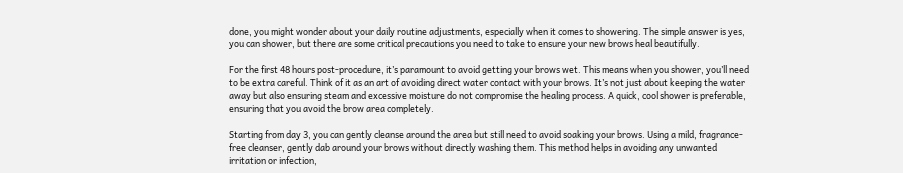done, you might wonder about your daily routine adjustments, especially when it comes to showering. The simple answer is yes, you can shower, but there are some critical precautions you need to take to ensure your new brows heal beautifully.

For the first 48 hours post-procedure, it’s paramount to avoid getting your brows wet. This means when you shower, you’ll need to be extra careful. Think of it as an art of avoiding direct water contact with your brows. It’s not just about keeping the water away but also ensuring steam and excessive moisture do not compromise the healing process. A quick, cool shower is preferable, ensuring that you avoid the brow area completely.

Starting from day 3, you can gently cleanse around the area but still need to avoid soaking your brows. Using a mild, fragrance-free cleanser, gently dab around your brows without directly washing them. This method helps in avoiding any unwanted irritation or infection,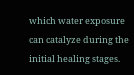which water exposure can catalyze during the initial healing stages.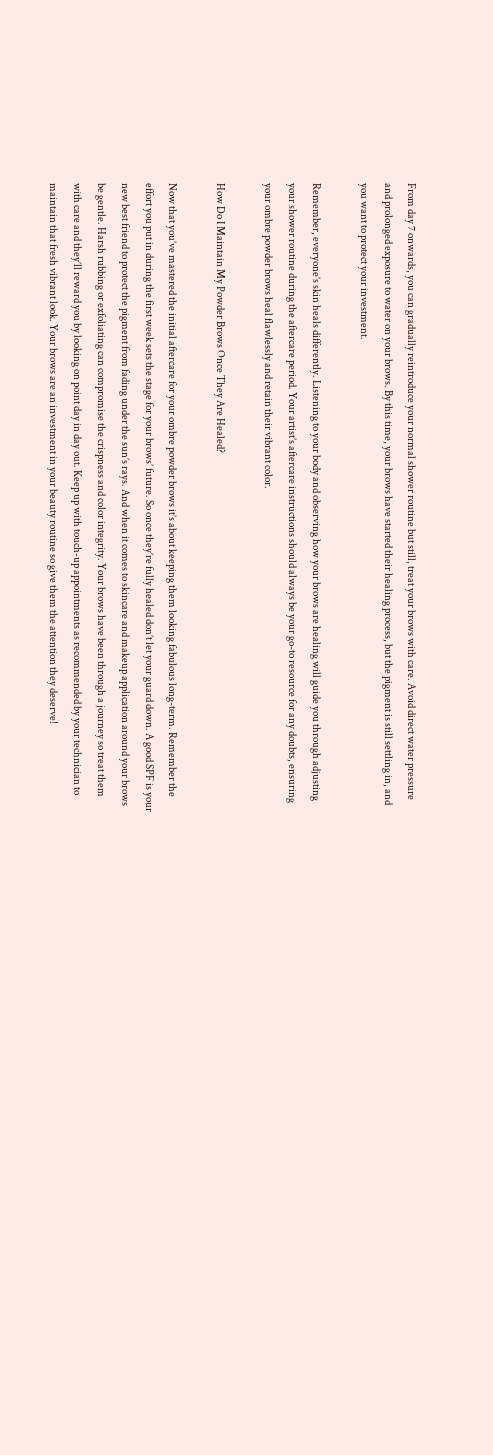From day 7 onwards, you can gradually reintroduce your normal shower routine but still, treat your brows with care. Avoid direct water pressure and prolonged exposure to water on your brows. By this time, your brows have started their healing process, but the pigment is still settling in, and you want to protect your investment.

Remember, everyone’s skin heals differently. Listening to your body and observing how your brows are healing will guide you through adjusting your shower routine during the aftercare period. Your artist’s aftercare instructions should always be your go-to resource for any doubts, ensuring your ombre powder brows heal flawlessly and retain their vibrant color.

How Do I Maintain My Powder Brows Once They Are Healed?

Now that you’ve mastered the initial aftercare for your ombre powder brows it’s about keeping them looking fabulous long-term. Remember the effort you put in during the first week sets the stage for your brows’ future. So once they’re fully healed don’t let your guard down. A good SPF is your new best friend to protect the pigment from fading under the sun’s rays. And when it comes to skincare and makeup application around your brows be gentle. Harsh rubbing or exfoliating can compromise the crispness and color integrity. Your brows have been through a journey so treat them with care and they’ll reward you by looking on point day in day out. Keep up with touch-up appointments as recommended by your technician to maintain that fresh vibrant look. Your brows are an investment in your beauty routine so give them the attention they deserve!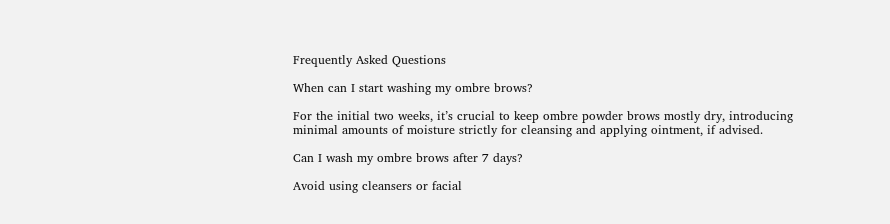Frequently Asked Questions

When can I start washing my ombre brows?

For the initial two weeks, it’s crucial to keep ombre powder brows mostly dry, introducing minimal amounts of moisture strictly for cleansing and applying ointment, if advised.

Can I wash my ombre brows after 7 days?

Avoid using cleansers or facial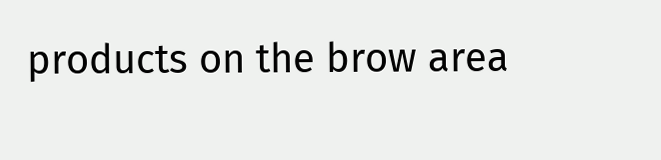products on the brow area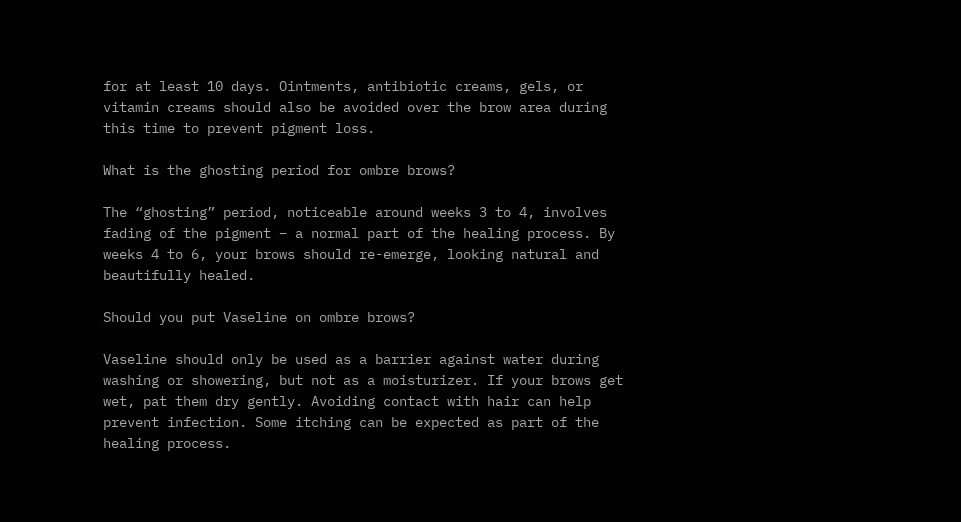for at least 10 days. Ointments, antibiotic creams, gels, or vitamin creams should also be avoided over the brow area during this time to prevent pigment loss.

What is the ghosting period for ombre brows?

The “ghosting” period, noticeable around weeks 3 to 4, involves fading of the pigment – a normal part of the healing process. By weeks 4 to 6, your brows should re-emerge, looking natural and beautifully healed.

Should you put Vaseline on ombre brows?

Vaseline should only be used as a barrier against water during washing or showering, but not as a moisturizer. If your brows get wet, pat them dry gently. Avoiding contact with hair can help prevent infection. Some itching can be expected as part of the healing process.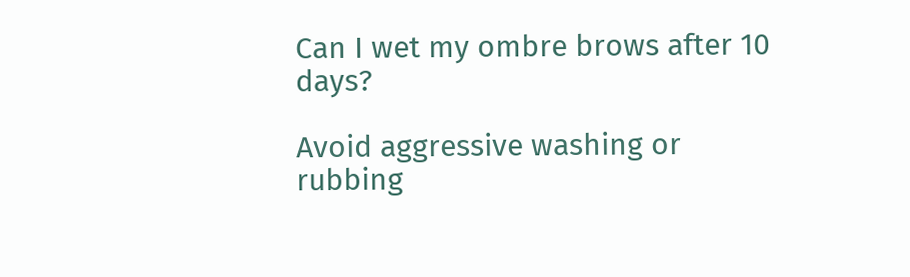Can I wet my ombre brows after 10 days?

Avoid aggressive washing or rubbing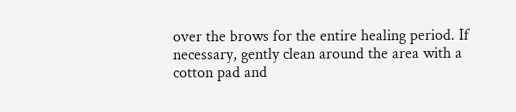over the brows for the entire healing period. If necessary, gently clean around the area with a cotton pad and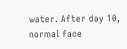water. After day 10, normal face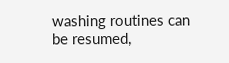washing routines can be resumed,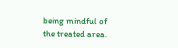being mindful of the treated area.